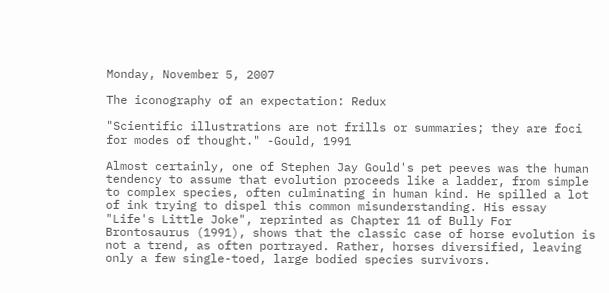Monday, November 5, 2007

The iconography of an expectation: Redux

"Scientific illustrations are not frills or summaries; they are foci for modes of thought." -Gould, 1991

Almost certainly, one of Stephen Jay Gould's pet peeves was the human tendency to assume that evolution proceeds like a ladder, from simple to complex species, often culminating in human kind. He spilled a lot of ink trying to dispel this common misunderstanding. His essay "Life's Little Joke", reprinted as Chapter 11 of Bully For Brontosaurus (1991), shows that the classic case of horse evolution is not a trend, as often portrayed. Rather, horses diversified, leaving only a few single-toed, large bodied species survivors.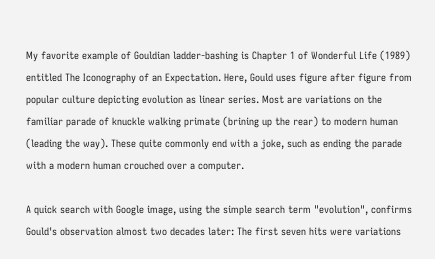My favorite example of Gouldian ladder-bashing is Chapter 1 of Wonderful Life (1989) entitled The Iconography of an Expectation. Here, Gould uses figure after figure from popular culture depicting evolution as linear series. Most are variations on the familiar parade of knuckle walking primate (brining up the rear) to modern human (leading the way). These quite commonly end with a joke, such as ending the parade with a modern human crouched over a computer.

A quick search with Google image, using the simple search term "evolution", confirms Gould's observation almost two decades later: The first seven hits were variations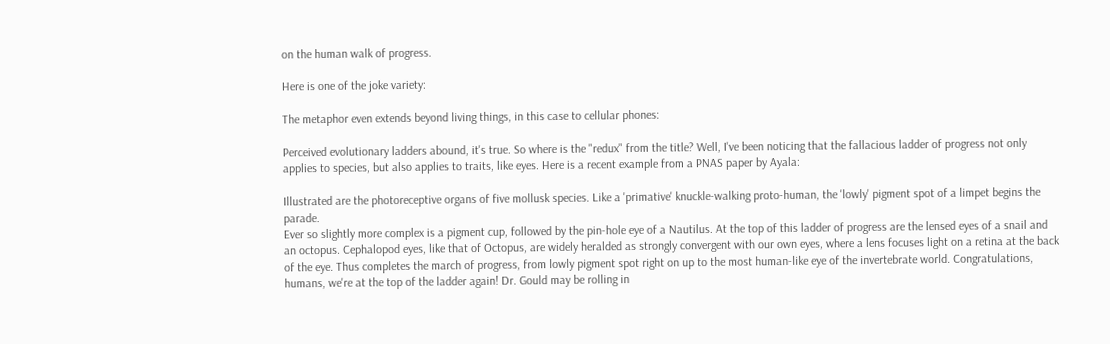on the human walk of progress.

Here is one of the joke variety:

The metaphor even extends beyond living things, in this case to cellular phones:

Perceived evolutionary ladders abound, it's true. So where is the "redux" from the title? Well, I've been noticing that the fallacious ladder of progress not only applies to species, but also applies to traits, like eyes. Here is a recent example from a PNAS paper by Ayala:

Illustrated are the photoreceptive organs of five mollusk species. Like a 'primative' knuckle-walking proto-human, the 'lowly' pigment spot of a limpet begins the parade.
Ever so slightly more complex is a pigment cup, followed by the pin-hole eye of a Nautilus. At the top of this ladder of progress are the lensed eyes of a snail and an octopus. Cephalopod eyes, like that of Octopus, are widely heralded as strongly convergent with our own eyes, where a lens focuses light on a retina at the back of the eye. Thus completes the march of progress, from lowly pigment spot right on up to the most human-like eye of the invertebrate world. Congratulations, humans, we're at the top of the ladder again! Dr. Gould may be rolling in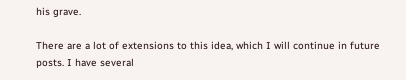his grave.

There are a lot of extensions to this idea, which I will continue in future posts. I have several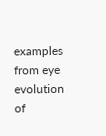examples from eye evolution of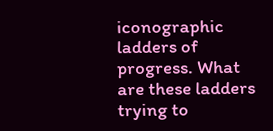iconographic ladders of progress. What are these ladders trying to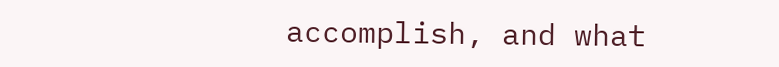accomplish, and what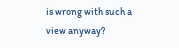is wrong with such a view anyway?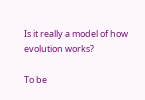Is it really a model of how evolution works?

To be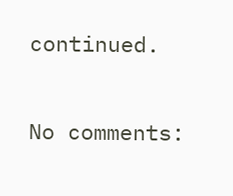continued.

No comments: